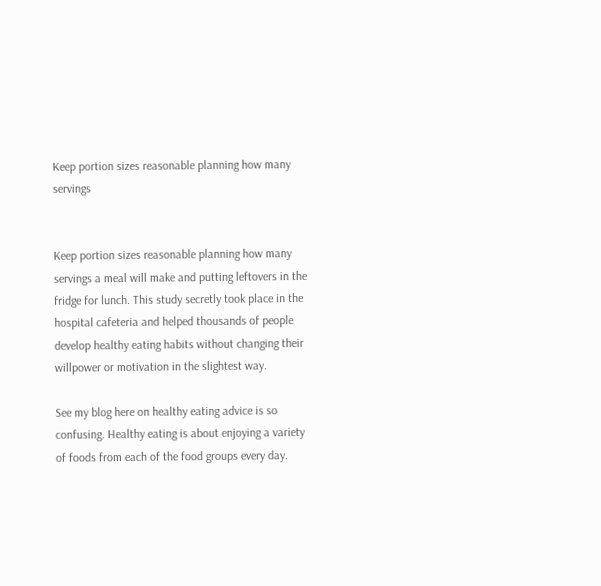Keep portion sizes reasonable planning how many servings


Keep portion sizes reasonable planning how many servings a meal will make and putting leftovers in the fridge for lunch. This study secretly took place in the hospital cafeteria and helped thousands of people develop healthy eating habits without changing their willpower or motivation in the slightest way.

See my blog here on healthy eating advice is so confusing. Healthy eating is about enjoying a variety of foods from each of the food groups every day.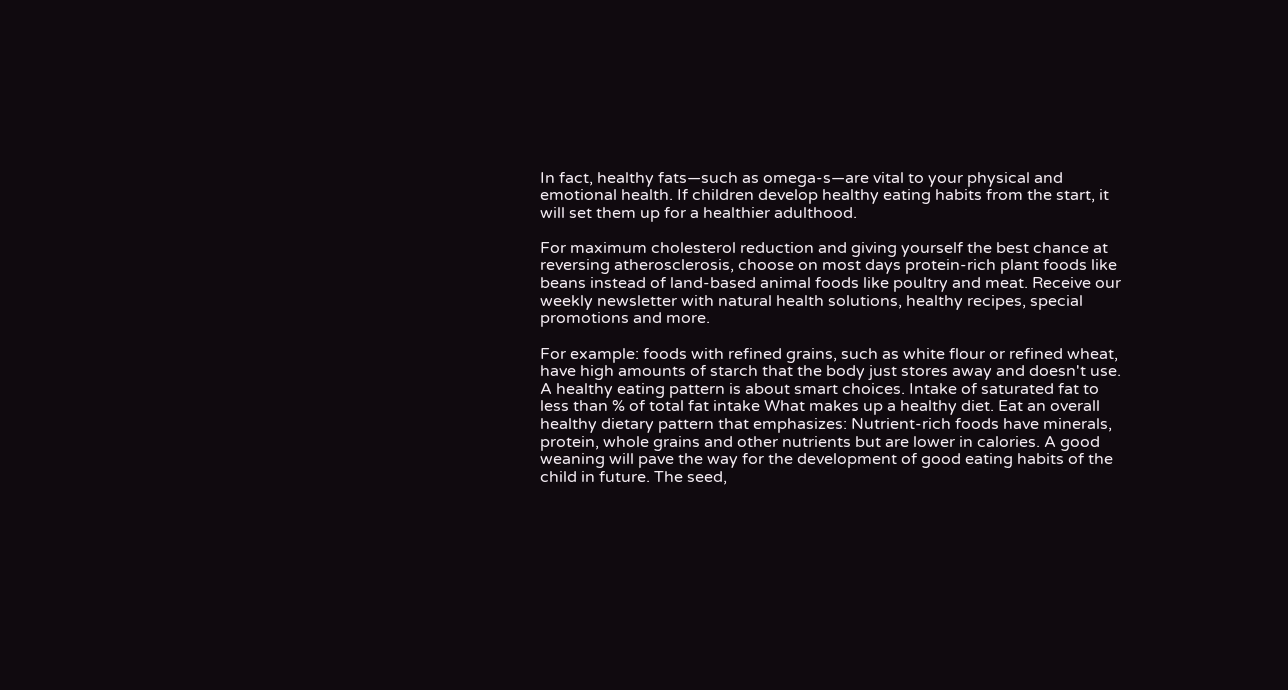In fact, healthy fats—such as omega-s—are vital to your physical and emotional health. If children develop healthy eating habits from the start, it will set them up for a healthier adulthood.

For maximum cholesterol reduction and giving yourself the best chance at reversing atherosclerosis, choose on most days protein-rich plant foods like beans instead of land-based animal foods like poultry and meat. Receive our weekly newsletter with natural health solutions, healthy recipes, special promotions and more.

For example: foods with refined grains, such as white flour or refined wheat, have high amounts of starch that the body just stores away and doesn't use. A healthy eating pattern is about smart choices. Intake of saturated fat to less than % of total fat intake What makes up a healthy diet. Eat an overall healthy dietary pattern that emphasizes: Nutrient-rich foods have minerals, protein, whole grains and other nutrients but are lower in calories. A good weaning will pave the way for the development of good eating habits of the child in future. The seed,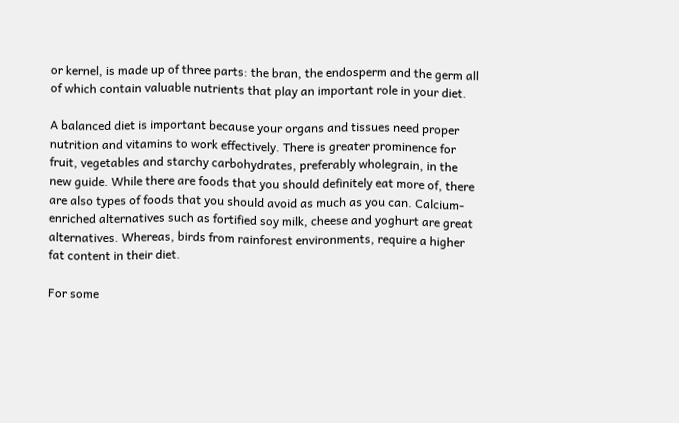or kernel, is made up of three parts: the bran, the endosperm and the germ all of which contain valuable nutrients that play an important role in your diet.

A balanced diet is important because your organs and tissues need proper nutrition and vitamins to work effectively. There is greater prominence for fruit, vegetables and starchy carbohydrates, preferably wholegrain, in the new guide. While there are foods that you should definitely eat more of, there are also types of foods that you should avoid as much as you can. Calcium-enriched alternatives such as fortified soy milk, cheese and yoghurt are great alternatives. Whereas, birds from rainforest environments, require a higher fat content in their diet.

For some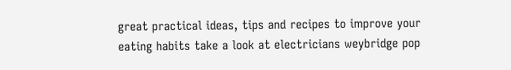great practical ideas, tips and recipes to improve your eating habits take a look at electricians weybridge pop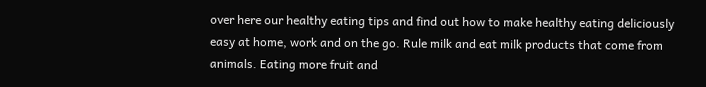over here our healthy eating tips and find out how to make healthy eating deliciously easy at home, work and on the go. Rule milk and eat milk products that come from animals. Eating more fruit and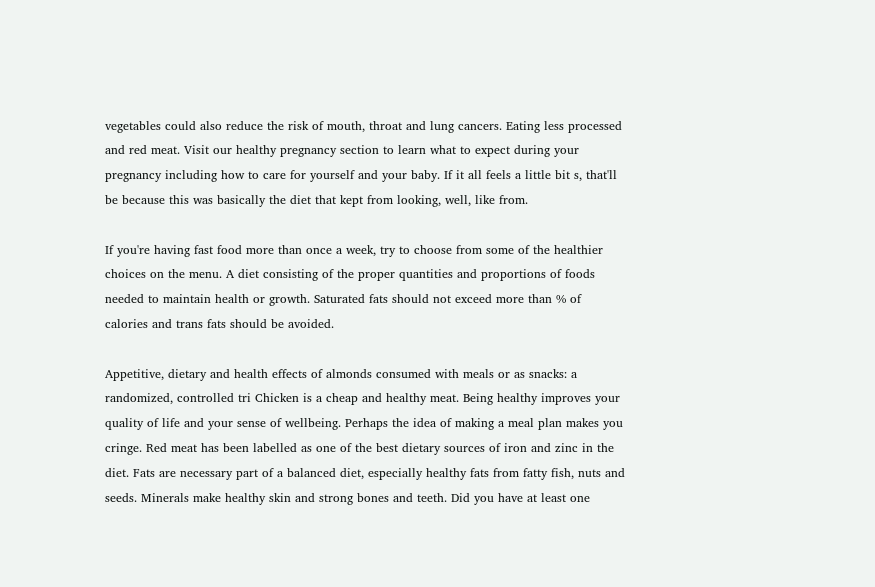vegetables could also reduce the risk of mouth, throat and lung cancers. Eating less processed and red meat. Visit our healthy pregnancy section to learn what to expect during your pregnancy including how to care for yourself and your baby. If it all feels a little bit s, that'll be because this was basically the diet that kept from looking, well, like from.

If you're having fast food more than once a week, try to choose from some of the healthier choices on the menu. A diet consisting of the proper quantities and proportions of foods needed to maintain health or growth. Saturated fats should not exceed more than % of calories and trans fats should be avoided.

Appetitive, dietary and health effects of almonds consumed with meals or as snacks: a randomized, controlled tri Chicken is a cheap and healthy meat. Being healthy improves your quality of life and your sense of wellbeing. Perhaps the idea of making a meal plan makes you cringe. Red meat has been labelled as one of the best dietary sources of iron and zinc in the diet. Fats are necessary part of a balanced diet, especially healthy fats from fatty fish, nuts and seeds. Minerals make healthy skin and strong bones and teeth. Did you have at least one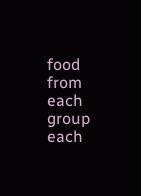food from each group each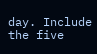day. Include the five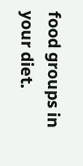food groups in your diet.